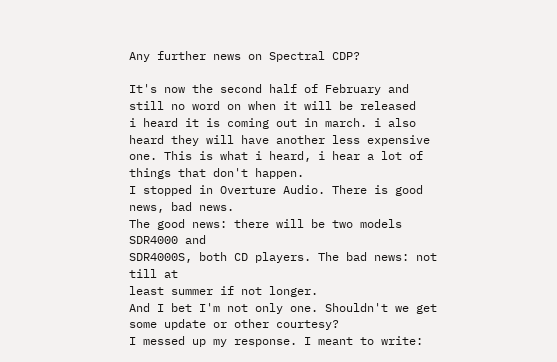Any further news on Spectral CDP?

It's now the second half of February and still no word on when it will be released
i heard it is coming out in march. i also heard they will have another less expensive one. This is what i heard, i hear a lot of things that don't happen.
I stopped in Overture Audio. There is good news, bad news.
The good news: there will be two models SDR4000 and
SDR4000S, both CD players. The bad news: not till at
least summer if not longer.
And I bet I'm not only one. Shouldn't we get some update or other courtesy?
I messed up my response. I meant to write: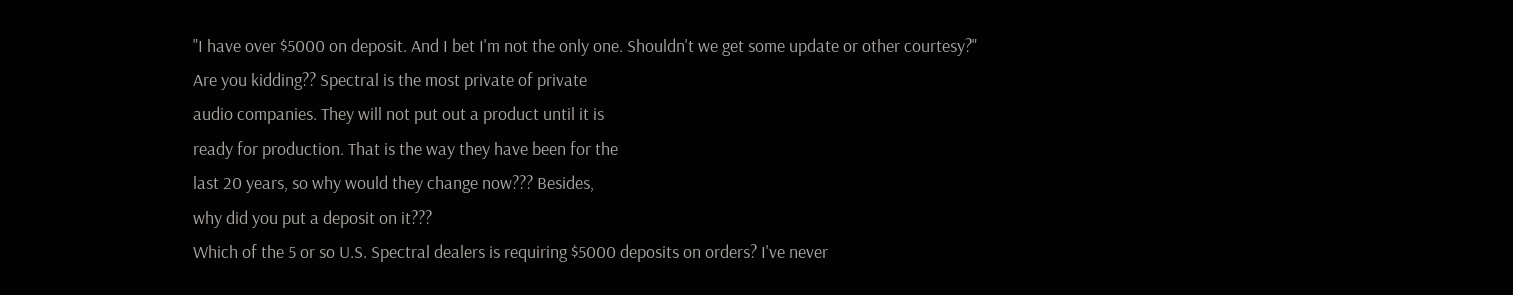"I have over $5000 on deposit. And I bet I'm not the only one. Shouldn't we get some update or other courtesy?"
Are you kidding?? Spectral is the most private of private
audio companies. They will not put out a product until it is
ready for production. That is the way they have been for the
last 20 years, so why would they change now??? Besides,
why did you put a deposit on it???
Which of the 5 or so U.S. Spectral dealers is requiring $5000 deposits on orders? I've never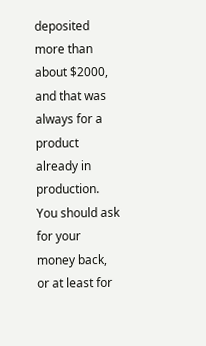deposited more than about $2000, and that was always for a product already in production. You should ask for your money back, or at least for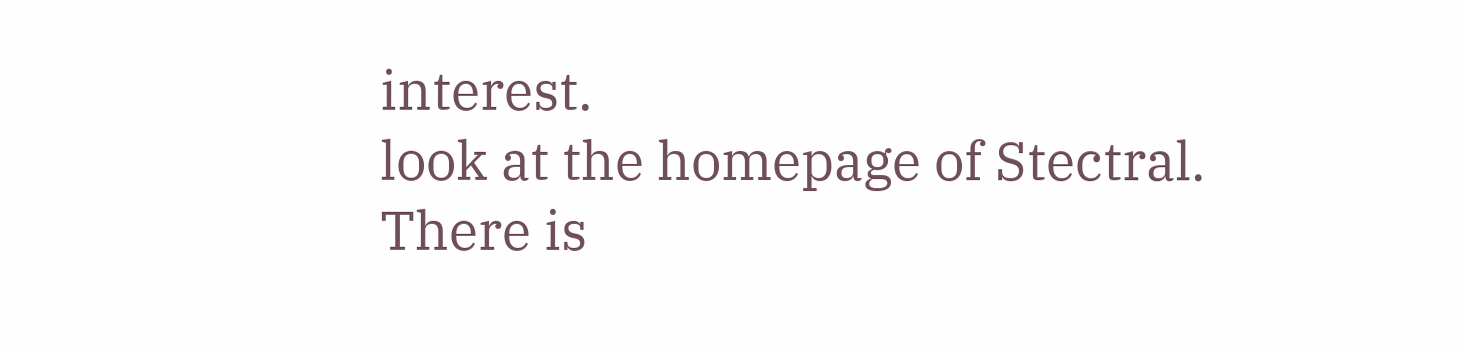interest.
look at the homepage of Stectral. There is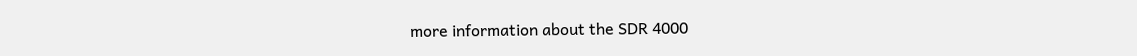more information about the SDR 4000